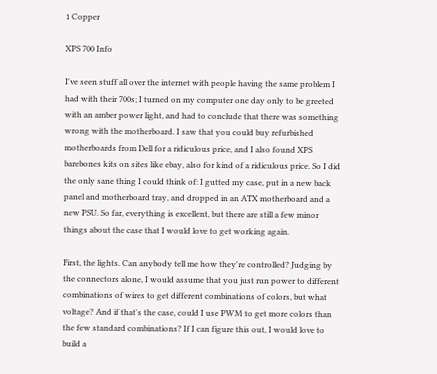1 Copper

XPS 700 Info

I've seen stuff all over the internet with people having the same problem I had with their 700s; I turned on my computer one day only to be greeted with an amber power light, and had to conclude that there was something wrong with the motherboard. I saw that you could buy refurbished motherboards from Dell for a ridiculous price, and I also found XPS barebones kits on sites like ebay, also for kind of a ridiculous price. So I did the only sane thing I could think of: I gutted my case, put in a new back panel and motherboard tray, and dropped in an ATX motherboard and a new PSU. So far, everything is excellent, but there are still a few minor things about the case that I would love to get working again.

First, the lights. Can anybody tell me how they're controlled? Judging by the connectors alone, I would assume that you just run power to different combinations of wires to get different combinations of colors, but what voltage? And if that's the case, could I use PWM to get more colors than the few standard combinations? If I can figure this out, I would love to build a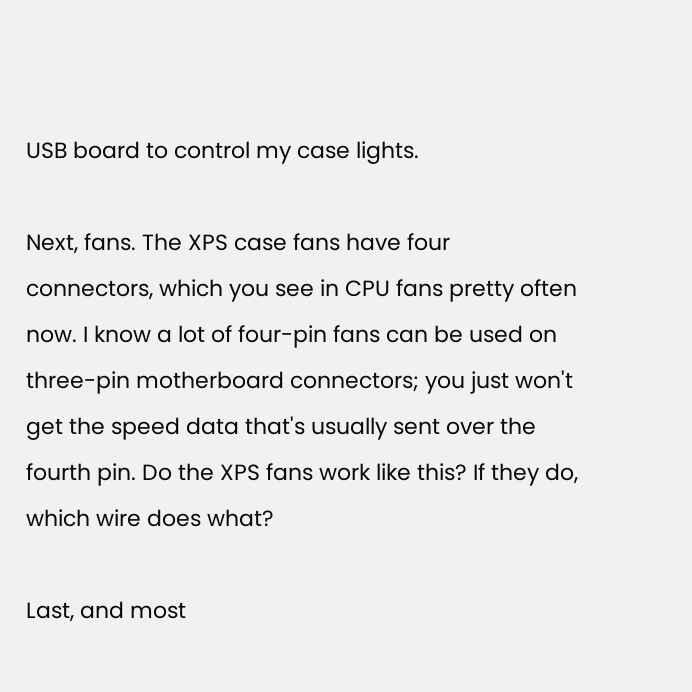USB board to control my case lights.

Next, fans. The XPS case fans have four connectors, which you see in CPU fans pretty often now. I know a lot of four-pin fans can be used on three-pin motherboard connectors; you just won't get the speed data that's usually sent over the fourth pin. Do the XPS fans work like this? If they do, which wire does what?

Last, and most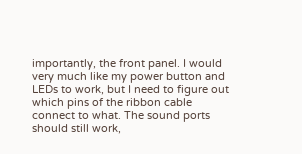importantly, the front panel. I would very much like my power button and LEDs to work, but I need to figure out which pins of the ribbon cable connect to what. The sound ports should still work,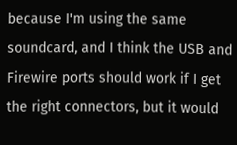because I'm using the same soundcard, and I think the USB and Firewire ports should work if I get the right connectors, but it would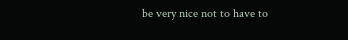be very nice not to have to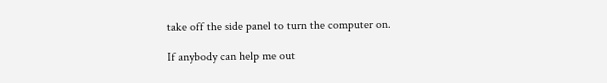take off the side panel to turn the computer on.

If anybody can help me out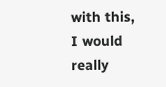with this, I would really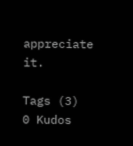appreciate it.

Tags (3)
0 Kudos